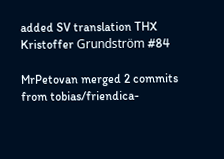added SV translation THX Kristoffer Grundström #84

MrPetovan merged 2 commits from tobias/friendica-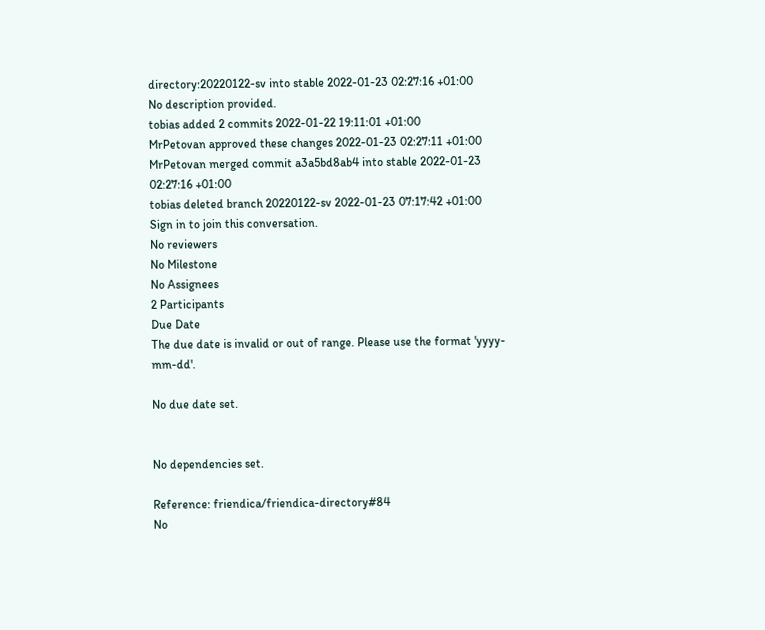directory:20220122-sv into stable 2022-01-23 02:27:16 +01:00
No description provided.
tobias added 2 commits 2022-01-22 19:11:01 +01:00
MrPetovan approved these changes 2022-01-23 02:27:11 +01:00
MrPetovan merged commit a3a5bd8ab4 into stable 2022-01-23 02:27:16 +01:00
tobias deleted branch 20220122-sv 2022-01-23 07:17:42 +01:00
Sign in to join this conversation.
No reviewers
No Milestone
No Assignees
2 Participants
Due Date
The due date is invalid or out of range. Please use the format 'yyyy-mm-dd'.

No due date set.


No dependencies set.

Reference: friendica/friendica-directory#84
No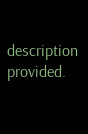description provided.